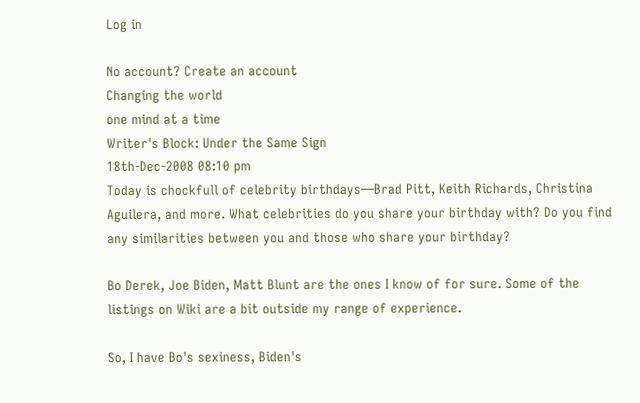Log in

No account? Create an account
Changing the world
one mind at a time
Writer's Block: Under the Same Sign
18th-Dec-2008 08:10 pm
Today is chockfull of celebrity birthdays—Brad Pitt, Keith Richards, Christina Aguilera, and more. What celebrities do you share your birthday with? Do you find any similarities between you and those who share your birthday?

Bo Derek, Joe Biden, Matt Blunt are the ones I know of for sure. Some of the listings on Wiki are a bit outside my range of experience.

So, I have Bo's sexiness, Biden's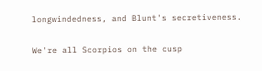longwindedness, and Blunt's secretiveness.

We're all Scorpios on the cusp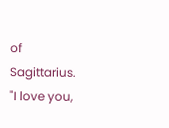of Sagittarius. "I love you,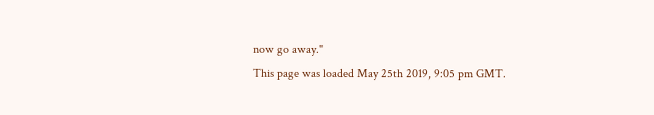now go away."
This page was loaded May 25th 2019, 9:05 pm GMT.